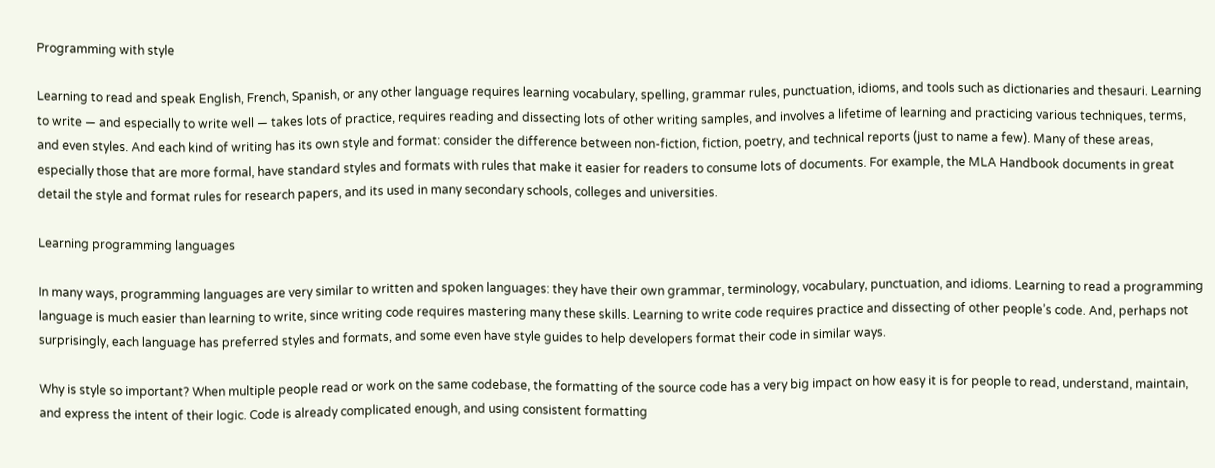Programming with style

Learning to read and speak English, French, Spanish, or any other language requires learning vocabulary, spelling, grammar rules, punctuation, idioms, and tools such as dictionaries and thesauri. Learning to write — and especially to write well — takes lots of practice, requires reading and dissecting lots of other writing samples, and involves a lifetime of learning and practicing various techniques, terms, and even styles. And each kind of writing has its own style and format: consider the difference between non-fiction, fiction, poetry, and technical reports (just to name a few). Many of these areas, especially those that are more formal, have standard styles and formats with rules that make it easier for readers to consume lots of documents. For example, the MLA Handbook documents in great detail the style and format rules for research papers, and its used in many secondary schools, colleges and universities.

Learning programming languages

In many ways, programming languages are very similar to written and spoken languages: they have their own grammar, terminology, vocabulary, punctuation, and idioms. Learning to read a programming language is much easier than learning to write, since writing code requires mastering many these skills. Learning to write code requires practice and dissecting of other people’s code. And, perhaps not surprisingly, each language has preferred styles and formats, and some even have style guides to help developers format their code in similar ways.

Why is style so important? When multiple people read or work on the same codebase, the formatting of the source code has a very big impact on how easy it is for people to read, understand, maintain, and express the intent of their logic. Code is already complicated enough, and using consistent formatting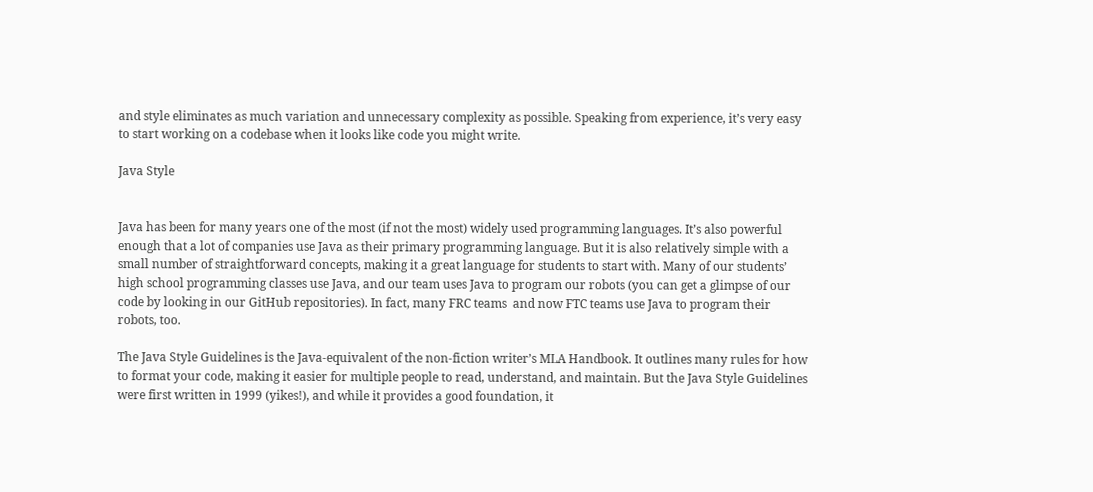and style eliminates as much variation and unnecessary complexity as possible. Speaking from experience, it’s very easy to start working on a codebase when it looks like code you might write.

Java Style


Java has been for many years one of the most (if not the most) widely used programming languages. It’s also powerful enough that a lot of companies use Java as their primary programming language. But it is also relatively simple with a small number of straightforward concepts, making it a great language for students to start with. Many of our students’ high school programming classes use Java, and our team uses Java to program our robots (you can get a glimpse of our code by looking in our GitHub repositories). In fact, many FRC teams  and now FTC teams use Java to program their robots, too.

The Java Style Guidelines is the Java-equivalent of the non-fiction writer’s MLA Handbook. It outlines many rules for how to format your code, making it easier for multiple people to read, understand, and maintain. But the Java Style Guidelines were first written in 1999 (yikes!), and while it provides a good foundation, it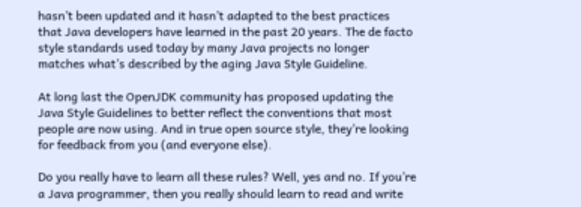hasn’t been updated and it hasn’t adapted to the best practices that Java developers have learned in the past 20 years. The de facto style standards used today by many Java projects no longer matches what’s described by the aging Java Style Guideline.

At long last the OpenJDK community has proposed updating the Java Style Guidelines to better reflect the conventions that most people are now using. And in true open source style, they’re looking for feedback from you (and everyone else).

Do you really have to learn all these rules? Well, yes and no. If you’re a Java programmer, then you really should learn to read and write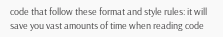code that follow these format and style rules: it will save you vast amounts of time when reading code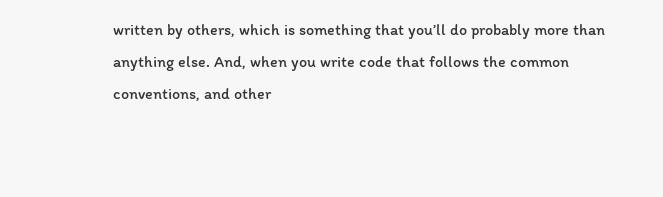written by others, which is something that you’ll do probably more than anything else. And, when you write code that follows the common conventions, and other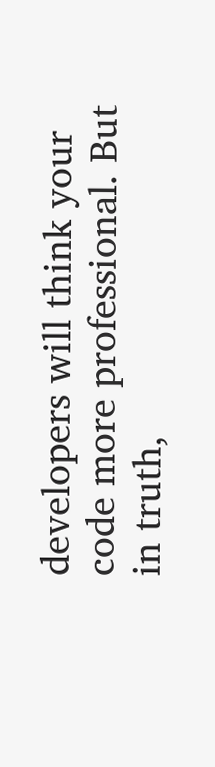developers will think your code more professional. But in truth,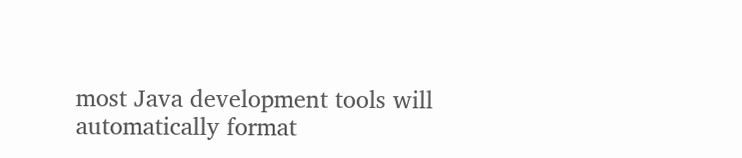most Java development tools will automatically format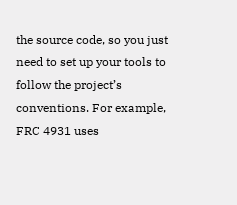the source code, so you just need to set up your tools to follow the project’s conventions. For example, FRC 4931 uses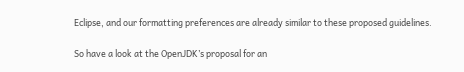Eclipse, and our formatting preferences are already similar to these proposed guidelines.

So have a look at the OpenJDK’s proposal for an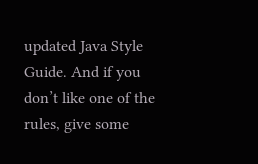updated Java Style Guide. And if you don’t like one of the rules, give some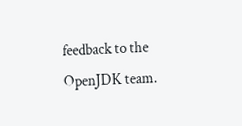feedback to the OpenJDK team.